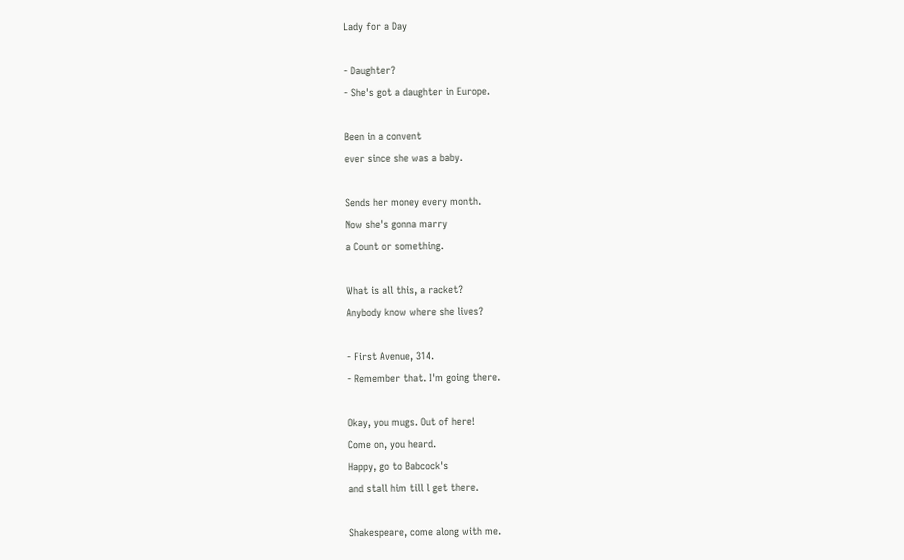Lady for a Day

- Daughter?
- She's got a daughter in Europe.

Been in a convent
ever since she was a baby.

Sends her money every month.
Now she's gonna marry
a Count or something.

What is all this, a racket?
Anybody know where she lives?

- First Avenue, 314.
- Remember that. I'm going there.

Okay, you mugs. Out of here!
Come on, you heard.
Happy, go to Babcock's
and stall him till l get there.

Shakespeare, come along with me.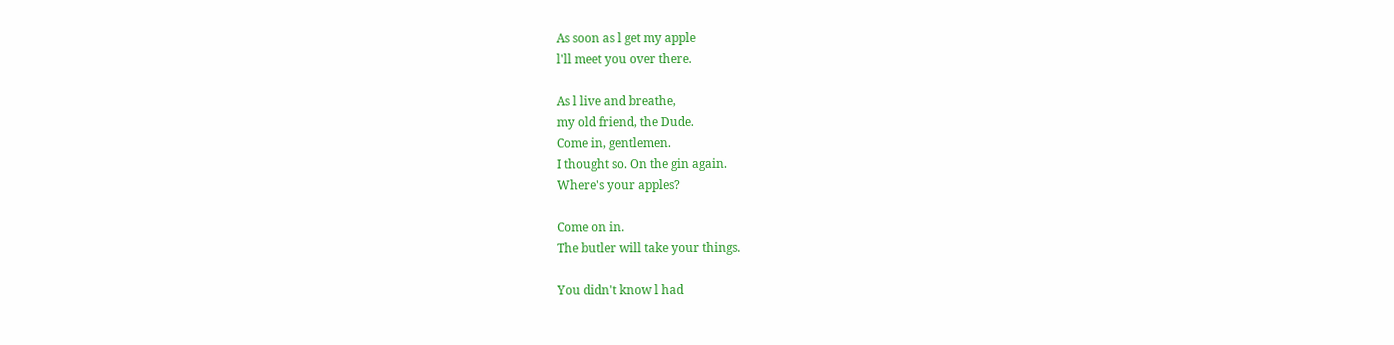As soon as l get my apple
l'll meet you over there.

As l live and breathe,
my old friend, the Dude.
Come in, gentlemen.
I thought so. On the gin again.
Where's your apples?

Come on in.
The butler will take your things.

You didn't know l had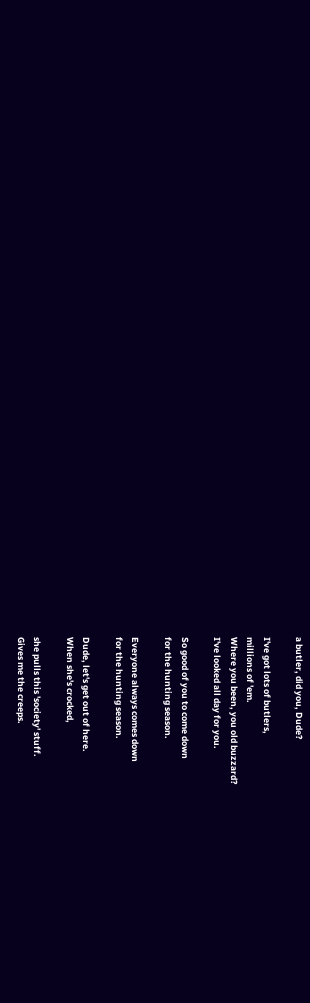a butler, did you, Dude?

I've got lots of butlers,
millions of 'em.
Where you been, you old buzzard?
I've looked all day for you.

So good of you to come down
for the hunting season.

Everyone always comes down
for the hunting season.

Dude, let's get out of here.
When she's crocked,

she pulls this 'society' stuff.
Gives me the creeps.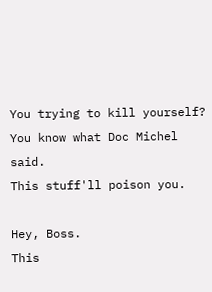You trying to kill yourself?
You know what Doc Michel said.
This stuff'll poison you.

Hey, Boss.
This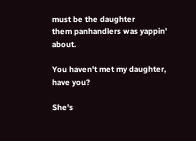must be the daughter
them panhandlers was yappin' about.

You haven't met my daughter,
have you?

She's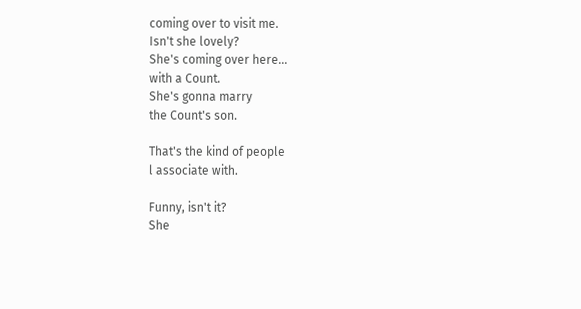coming over to visit me.
Isn't she lovely?
She's coming over here...
with a Count.
She's gonna marry
the Count's son.

That's the kind of people
l associate with.

Funny, isn't it?
She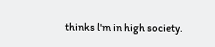thinks l'm in high society.